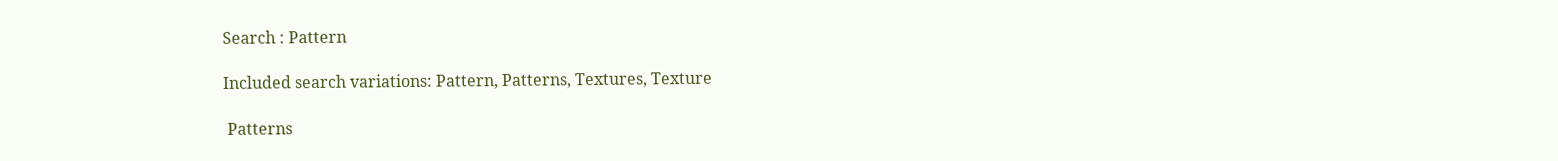Search : Pattern

Included search variations: Pattern, Patterns, Textures, Texture

 Patterns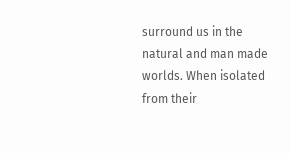surround us in the natural and man made worlds. When isolated from their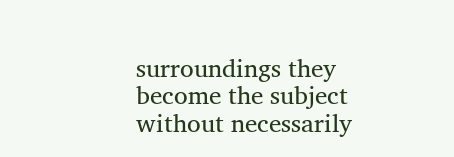surroundings they become the subject without necessarily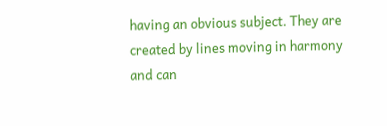having an obvious subject. They are created by lines moving in harmony and can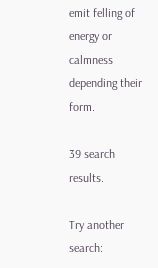emit felling of energy or calmness depending their form.

39 search results.

Try another search: